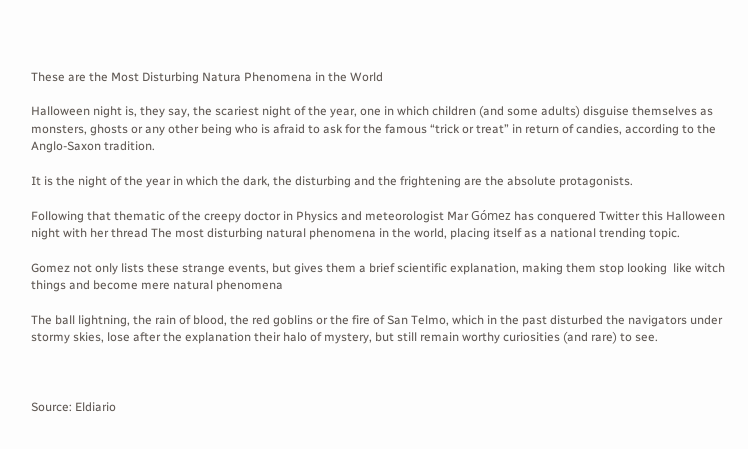These are the Most Disturbing Natura Phenomena in the World

Halloween night is, they say, the scariest night of the year, one in which children (and some adults) disguise themselves as monsters, ghosts or any other being who is afraid to ask for the famous “trick or treat” in return of candies, according to the Anglo-Saxon tradition.

It is the night of the year in which the dark, the disturbing and the frightening are the absolute protagonists.

Following that thematic of the creepy doctor in Physics and meteorologist Mar Gómez has conquered Twitter this Halloween night with her thread The most disturbing natural phenomena in the world, placing itself as a national trending topic.

Gomez not only lists these strange events, but gives them a brief scientific explanation, making them stop looking  like witch things and become mere natural phenomena

The ball lightning, the rain of blood, the red goblins or the fire of San Telmo, which in the past disturbed the navigators under stormy skies, lose after the explanation their halo of mystery, but still remain worthy curiosities (and rare) to see.



Source: Eldiario